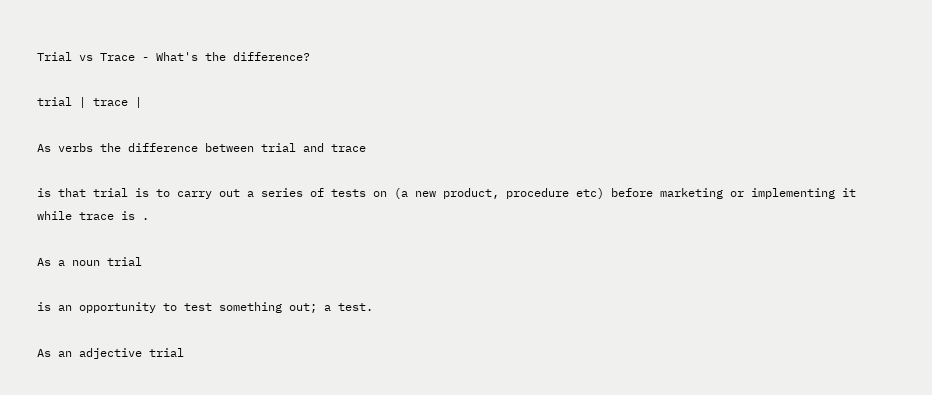Trial vs Trace - What's the difference?

trial | trace |

As verbs the difference between trial and trace

is that trial is to carry out a series of tests on (a new product, procedure etc) before marketing or implementing it while trace is .

As a noun trial

is an opportunity to test something out; a test.

As an adjective trial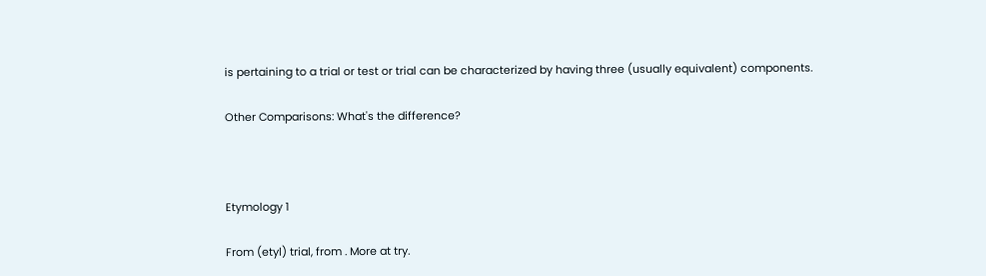is pertaining to a trial or test or trial can be characterized by having three (usually equivalent) components.

Other Comparisons: What's the difference?



Etymology 1

From (etyl) trial, from . More at try.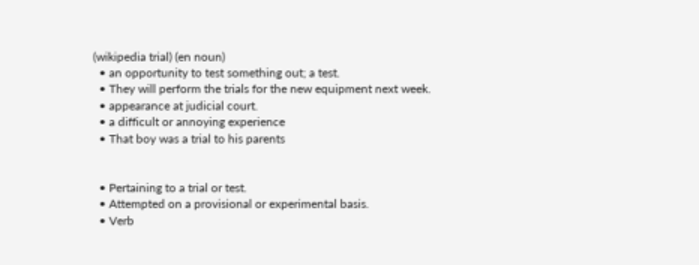(wikipedia trial) (en noun)
  • an opportunity to test something out; a test.
  • They will perform the trials for the new equipment next week.
  • appearance at judicial court.
  • a difficult or annoying experience
  • That boy was a trial to his parents


  • Pertaining to a trial or test.
  • Attempted on a provisional or experimental basis.
  • Verb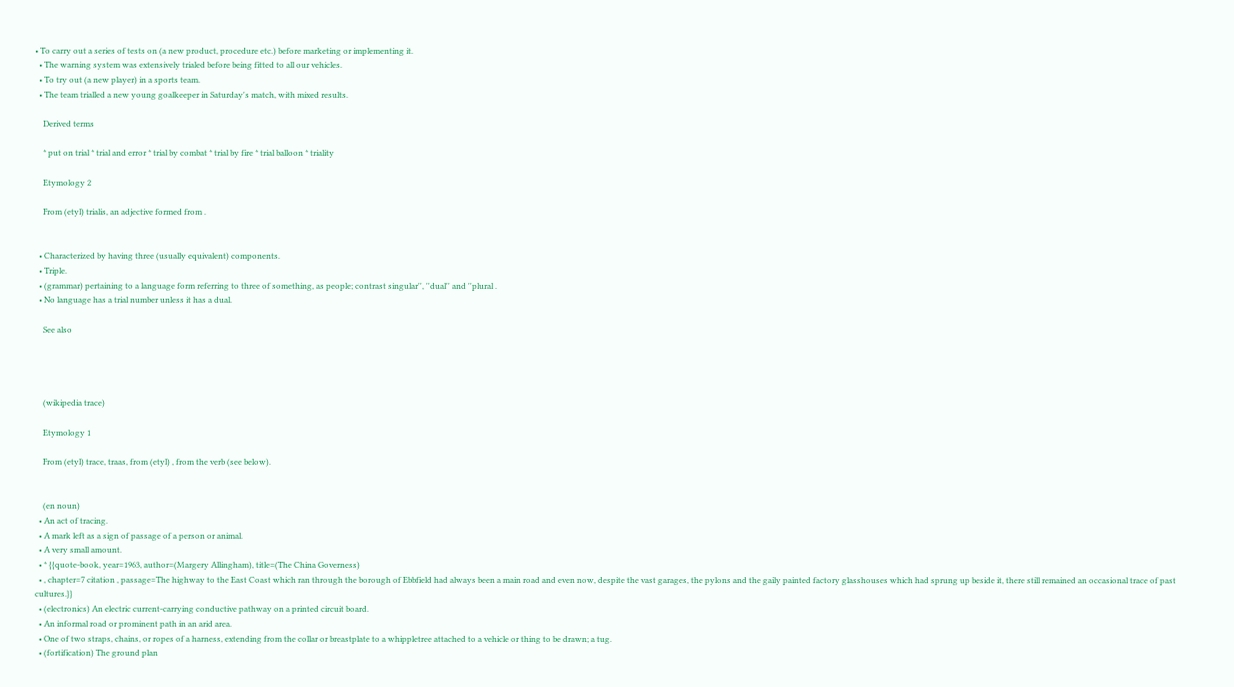• To carry out a series of tests on (a new product, procedure etc.) before marketing or implementing it.
  • The warning system was extensively trialed before being fitted to all our vehicles.
  • To try out (a new player) in a sports team.
  • The team trialled a new young goalkeeper in Saturday's match, with mixed results.

    Derived terms

    * put on trial * trial and error * trial by combat * trial by fire * trial balloon * triality

    Etymology 2

    From (etyl) trialis, an adjective formed from .


  • Characterized by having three (usually equivalent) components.
  • Triple.
  • (grammar) pertaining to a language form referring to three of something, as people; contrast singular'', ''dual'' and ''plural .
  • No language has a trial number unless it has a dual.

    See also




    (wikipedia trace)

    Etymology 1

    From (etyl) trace, traas, from (etyl) , from the verb (see below).


    (en noun)
  • An act of tracing.
  • A mark left as a sign of passage of a person or animal.
  • A very small amount.
  • * {{quote-book, year=1963, author=(Margery Allingham), title=(The China Governess)
  • , chapter=7 citation , passage=The highway to the East Coast which ran through the borough of Ebbfield had always been a main road and even now, despite the vast garages, the pylons and the gaily painted factory glasshouses which had sprung up beside it, there still remained an occasional trace of past cultures.}}
  • (electronics) An electric current-carrying conductive pathway on a printed circuit board.
  • An informal road or prominent path in an arid area.
  • One of two straps, chains, or ropes of a harness, extending from the collar or breastplate to a whippletree attached to a vehicle or thing to be drawn; a tug.
  • (fortification) The ground plan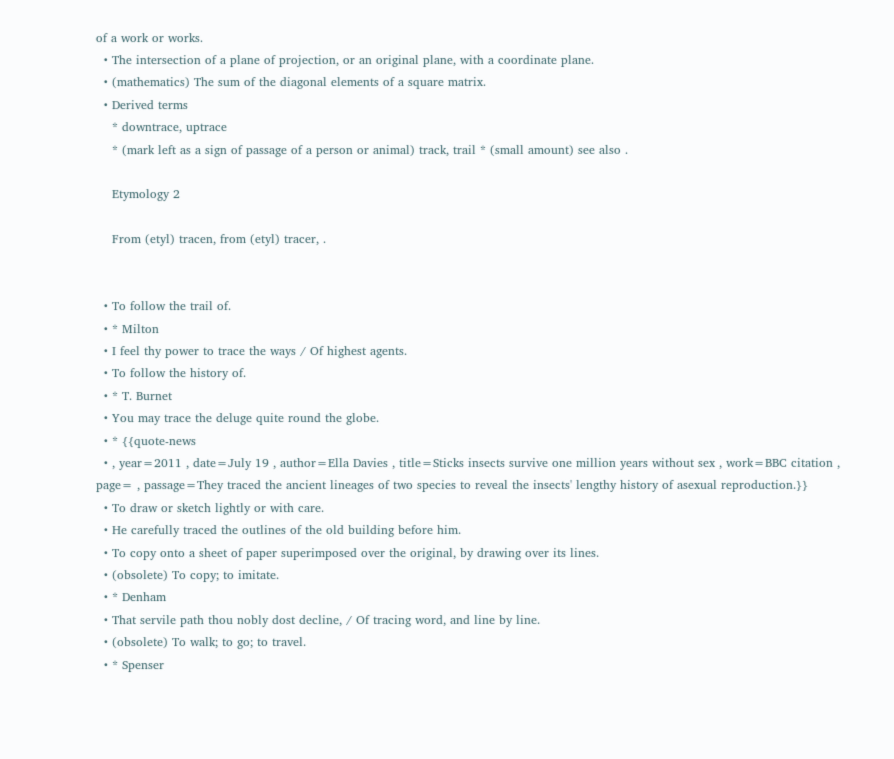of a work or works.
  • The intersection of a plane of projection, or an original plane, with a coordinate plane.
  • (mathematics) The sum of the diagonal elements of a square matrix.
  • Derived terms
    * downtrace, uptrace
    * (mark left as a sign of passage of a person or animal) track, trail * (small amount) see also .

    Etymology 2

    From (etyl) tracen, from (etyl) tracer, .


  • To follow the trail of.
  • * Milton
  • I feel thy power to trace the ways / Of highest agents.
  • To follow the history of.
  • * T. Burnet
  • You may trace the deluge quite round the globe.
  • * {{quote-news
  • , year=2011 , date=July 19 , author=Ella Davies , title=Sticks insects survive one million years without sex , work=BBC citation , page= , passage=They traced the ancient lineages of two species to reveal the insects' lengthy history of asexual reproduction.}}
  • To draw or sketch lightly or with care.
  • He carefully traced the outlines of the old building before him.
  • To copy onto a sheet of paper superimposed over the original, by drawing over its lines.
  • (obsolete) To copy; to imitate.
  • * Denham
  • That servile path thou nobly dost decline, / Of tracing word, and line by line.
  • (obsolete) To walk; to go; to travel.
  • * Spenser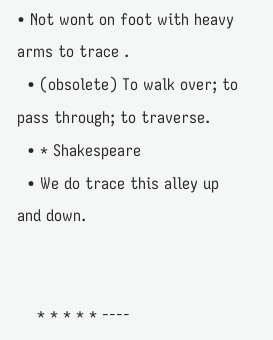• Not wont on foot with heavy arms to trace .
  • (obsolete) To walk over; to pass through; to traverse.
  • * Shakespeare
  • We do trace this alley up and down.


    * * * * * ----